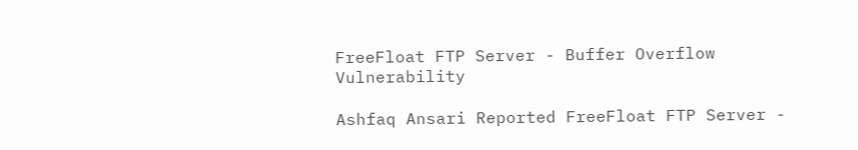FreeFloat FTP Server - Buffer Overflow Vulnerability

Ashfaq Ansari Reported FreeFloat FTP Server -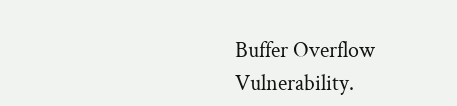Buffer Overflow Vulnerability.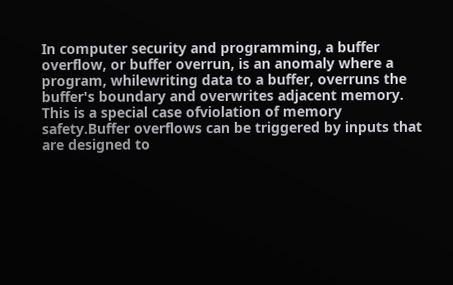In computer security and programming, a buffer overflow, or buffer overrun, is an anomaly where a program, whilewriting data to a buffer, overruns the buffer's boundary and overwrites adjacent memory. This is a special case ofviolation of memory safety.Buffer overflows can be triggered by inputs that are designed to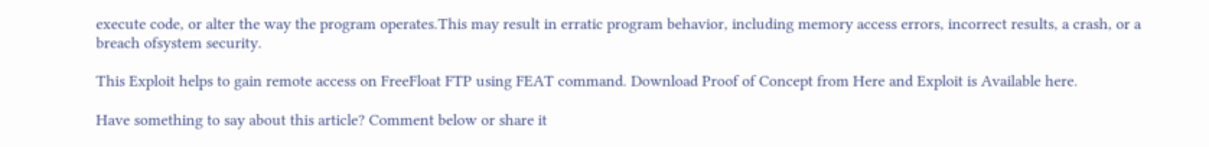execute code, or alter the way the program operates.This may result in erratic program behavior, including memory access errors, incorrect results, a crash, or a breach ofsystem security.

This Exploit helps to gain remote access on FreeFloat FTP using FEAT command. Download Proof of Concept from Here and Exploit is Available here.

Have something to say about this article? Comment below or share it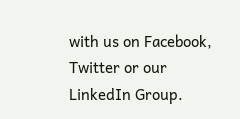with us on Facebook, Twitter or our LinkedIn Group.